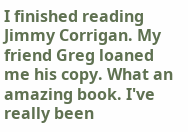I finished reading Jimmy Corrigan. My friend Greg loaned me his copy. What an amazing book. I've really been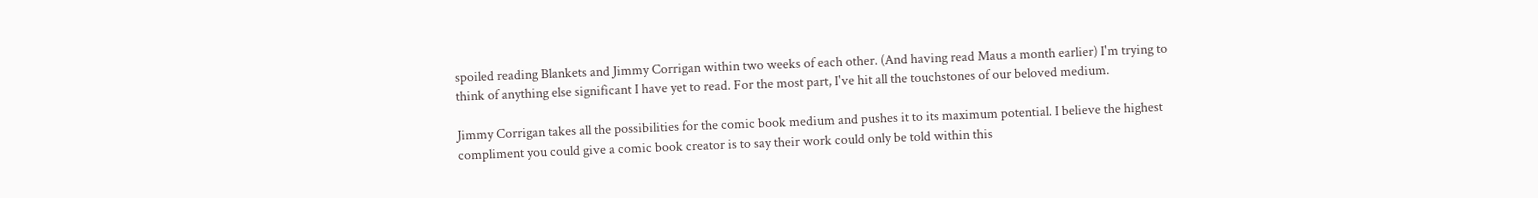spoiled reading Blankets and Jimmy Corrigan within two weeks of each other. (And having read Maus a month earlier) I'm trying to think of anything else significant I have yet to read. For the most part, I've hit all the touchstones of our beloved medium.

Jimmy Corrigan takes all the possibilities for the comic book medium and pushes it to its maximum potential. I believe the highest compliment you could give a comic book creator is to say their work could only be told within this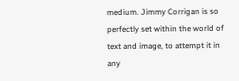medium. Jimmy Corrigan is so perfectly set within the world of text and image, to attempt it in any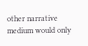other narrative medium would only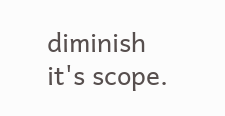diminish it's scope.